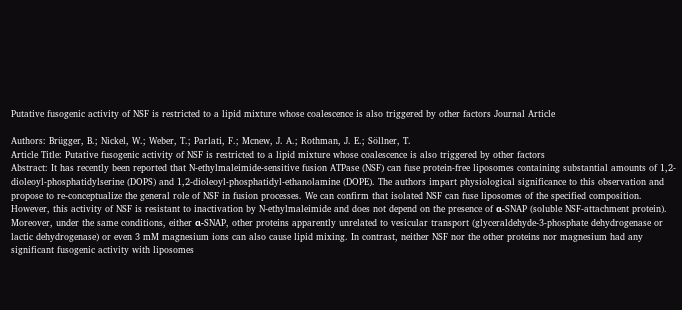Putative fusogenic activity of NSF is restricted to a lipid mixture whose coalescence is also triggered by other factors Journal Article

Authors: Brügger, B.; Nickel, W.; Weber, T.; Parlati, F.; Mcnew, J. A.; Rothman, J. E.; Söllner, T.
Article Title: Putative fusogenic activity of NSF is restricted to a lipid mixture whose coalescence is also triggered by other factors
Abstract: It has recently been reported that N-ethylmaleimide-sensitive fusion ATPase (NSF) can fuse protein-free liposomes containing substantial amounts of 1,2-dioleoyl-phosphatidylserine (DOPS) and 1,2-dioleoyl-phosphatidyl-ethanolamine (DOPE). The authors impart physiological significance to this observation and propose to re-conceptualize the general role of NSF in fusion processes. We can confirm that isolated NSF can fuse liposomes of the specified composition. However, this activity of NSF is resistant to inactivation by N-ethylmaleimide and does not depend on the presence of α-SNAP (soluble NSF-attachment protein). Moreover, under the same conditions, either α-SNAP, other proteins apparently unrelated to vesicular transport (glyceraldehyde-3-phosphate dehydrogenase or lactic dehydrogenase) or even 3 mM magnesium ions can also cause lipid mixing. In contrast, neither NSF nor the other proteins nor magnesium had any significant fusogenic activity with liposomes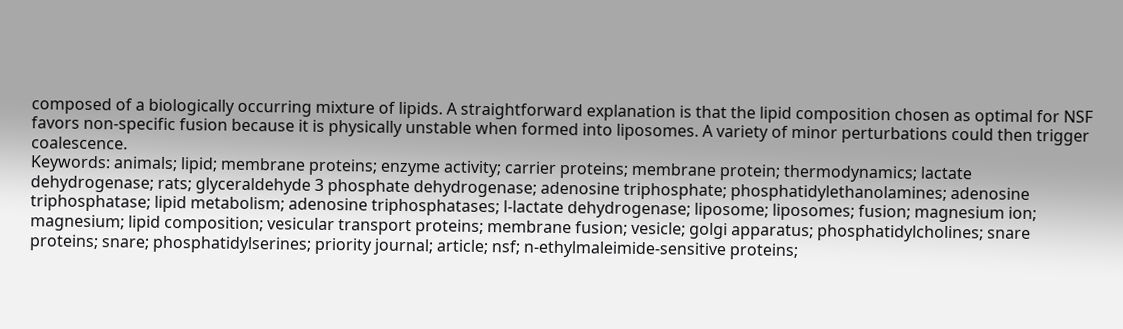composed of a biologically occurring mixture of lipids. A straightforward explanation is that the lipid composition chosen as optimal for NSF favors non-specific fusion because it is physically unstable when formed into liposomes. A variety of minor perturbations could then trigger coalescence.
Keywords: animals; lipid; membrane proteins; enzyme activity; carrier proteins; membrane protein; thermodynamics; lactate dehydrogenase; rats; glyceraldehyde 3 phosphate dehydrogenase; adenosine triphosphate; phosphatidylethanolamines; adenosine triphosphatase; lipid metabolism; adenosine triphosphatases; l-lactate dehydrogenase; liposome; liposomes; fusion; magnesium ion; magnesium; lipid composition; vesicular transport proteins; membrane fusion; vesicle; golgi apparatus; phosphatidylcholines; snare proteins; snare; phosphatidylserines; priority journal; article; nsf; n-ethylmaleimide-sensitive proteins;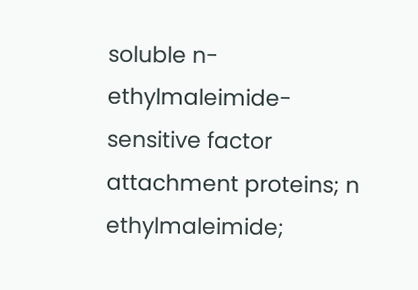soluble n-ethylmaleimide-sensitive factor attachment proteins; n ethylmaleimide;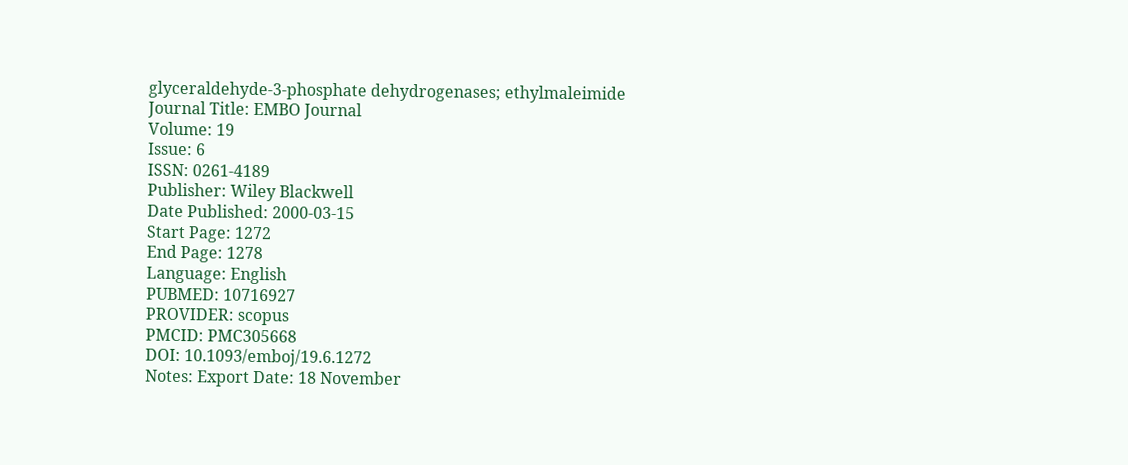glyceraldehyde-3-phosphate dehydrogenases; ethylmaleimide
Journal Title: EMBO Journal
Volume: 19
Issue: 6
ISSN: 0261-4189
Publisher: Wiley Blackwell
Date Published: 2000-03-15
Start Page: 1272
End Page: 1278
Language: English
PUBMED: 10716927
PROVIDER: scopus
PMCID: PMC305668
DOI: 10.1093/emboj/19.6.1272
Notes: Export Date: 18 November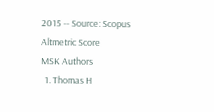2015 -- Source: Scopus
Altmetric Score
MSK Authors
  1. Thomas H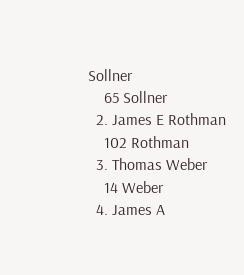Sollner
    65 Sollner
  2. James E Rothman
    102 Rothman
  3. Thomas Weber
    14 Weber
  4. James A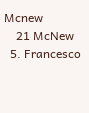Mcnew
    21 McNew
  5. Francesco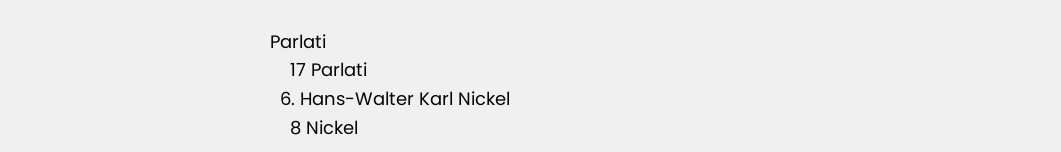Parlati
    17 Parlati
  6. Hans-Walter Karl Nickel
    8 Nickel